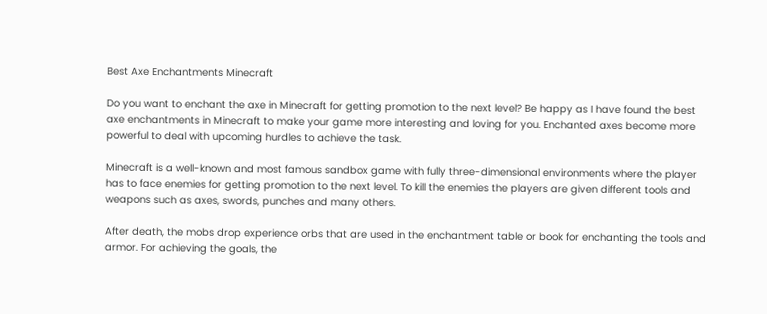Best Axe Enchantments Minecraft

Do you want to enchant the axe in Minecraft for getting promotion to the next level? Be happy as I have found the best axe enchantments in Minecraft to make your game more interesting and loving for you. Enchanted axes become more powerful to deal with upcoming hurdles to achieve the task.

Minecraft is a well-known and most famous sandbox game with fully three-dimensional environments where the player has to face enemies for getting promotion to the next level. To kill the enemies the players are given different tools and weapons such as axes, swords, punches and many others.

After death, the mobs drop experience orbs that are used in the enchantment table or book for enchanting the tools and armor. For achieving the goals, the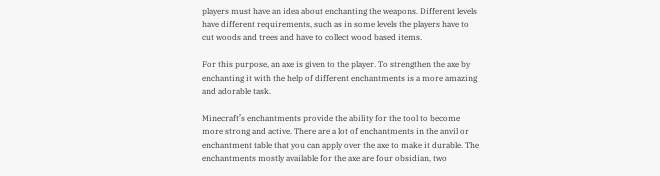players must have an idea about enchanting the weapons. Different levels have different requirements, such as in some levels the players have to cut woods and trees and have to collect wood based items.

For this purpose, an axe is given to the player. To strengthen the axe by enchanting it with the help of different enchantments is a more amazing and adorable task.

Minecraft’s enchantments provide the ability for the tool to become more strong and active. There are a lot of enchantments in the anvil or enchantment table that you can apply over the axe to make it durable. The enchantments mostly available for the axe are four obsidian, two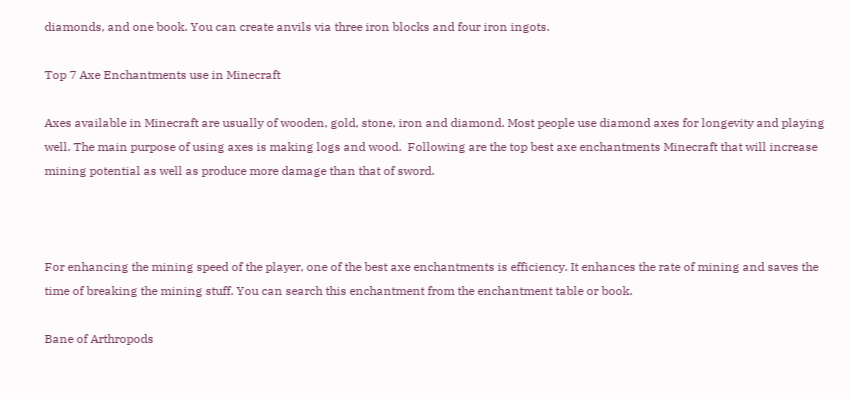diamonds, and one book. You can create anvils via three iron blocks and four iron ingots.

Top 7 Axe Enchantments use in Minecraft

Axes available in Minecraft are usually of wooden, gold, stone, iron and diamond. Most people use diamond axes for longevity and playing well. The main purpose of using axes is making logs and wood.  Following are the top best axe enchantments Minecraft that will increase mining potential as well as produce more damage than that of sword.



For enhancing the mining speed of the player, one of the best axe enchantments is efficiency. It enhances the rate of mining and saves the time of breaking the mining stuff. You can search this enchantment from the enchantment table or book.

Bane of Arthropods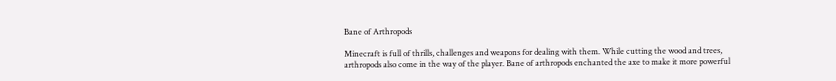Bane of Arthropods

Minecraft is full of thrills, challenges and weapons for dealing with them. While cutting the wood and trees, arthropods also come in the way of the player. Bane of arthropods enchanted the axe to make it more powerful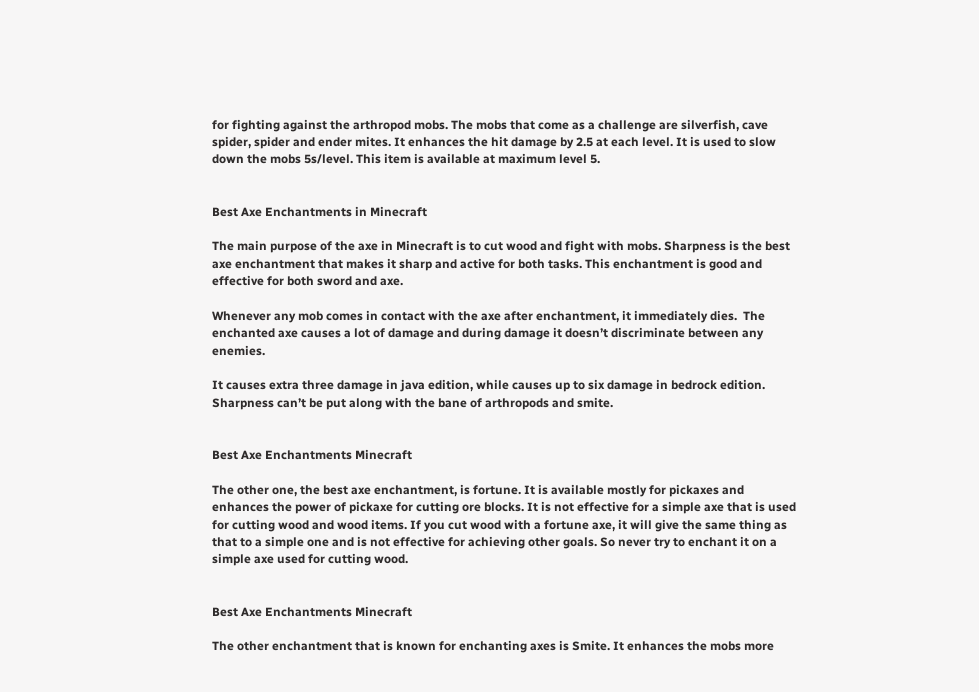for fighting against the arthropod mobs. The mobs that come as a challenge are silverfish, cave spider, spider and ender mites. It enhances the hit damage by 2.5 at each level. It is used to slow down the mobs 5s/level. This item is available at maximum level 5.


Best Axe Enchantments in Minecraft

The main purpose of the axe in Minecraft is to cut wood and fight with mobs. Sharpness is the best axe enchantment that makes it sharp and active for both tasks. This enchantment is good and effective for both sword and axe.

Whenever any mob comes in contact with the axe after enchantment, it immediately dies.  The enchanted axe causes a lot of damage and during damage it doesn’t discriminate between any enemies.

It causes extra three damage in java edition, while causes up to six damage in bedrock edition. Sharpness can’t be put along with the bane of arthropods and smite.


Best Axe Enchantments Minecraft

The other one, the best axe enchantment, is fortune. It is available mostly for pickaxes and enhances the power of pickaxe for cutting ore blocks. It is not effective for a simple axe that is used for cutting wood and wood items. If you cut wood with a fortune axe, it will give the same thing as that to a simple one and is not effective for achieving other goals. So never try to enchant it on a simple axe used for cutting wood.


Best Axe Enchantments Minecraft

The other enchantment that is known for enchanting axes is Smite. It enhances the mobs more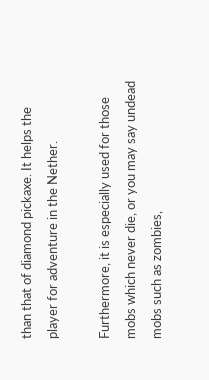than that of diamond pickaxe. It helps the player for adventure in the Nether.

Furthermore, it is especially used for those mobs which never die, or you may say undead mobs such as zombies,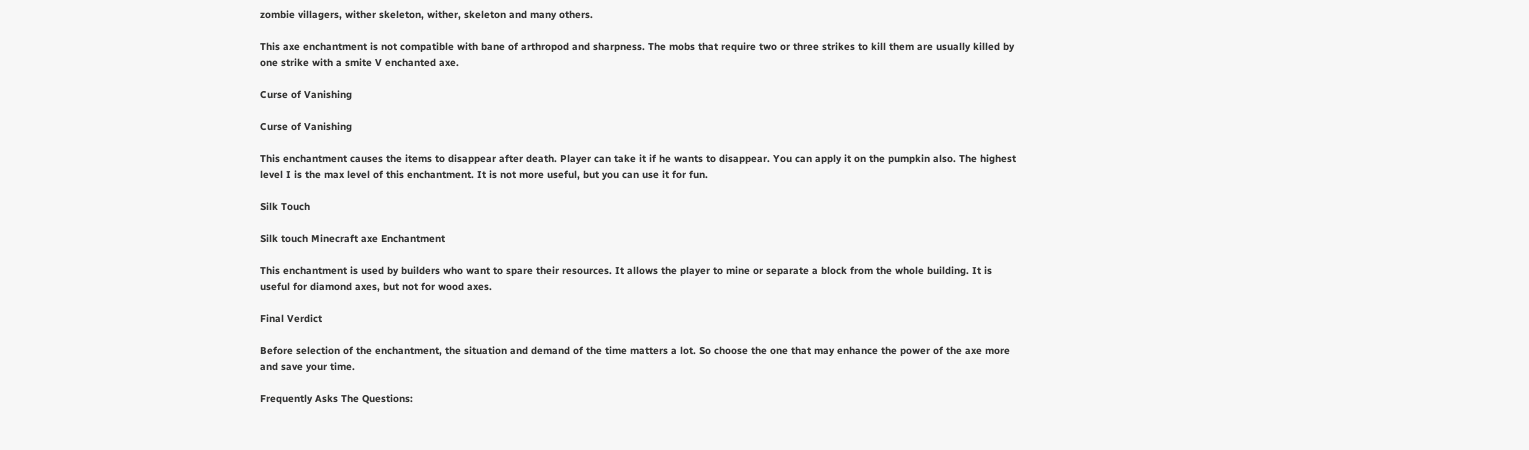zombie villagers, wither skeleton, wither, skeleton and many others.

This axe enchantment is not compatible with bane of arthropod and sharpness. The mobs that require two or three strikes to kill them are usually killed by one strike with a smite V enchanted axe.

Curse of Vanishing

Curse of Vanishing

This enchantment causes the items to disappear after death. Player can take it if he wants to disappear. You can apply it on the pumpkin also. The highest level I is the max level of this enchantment. It is not more useful, but you can use it for fun.

Silk Touch

Silk touch Minecraft axe Enchantment

This enchantment is used by builders who want to spare their resources. It allows the player to mine or separate a block from the whole building. It is useful for diamond axes, but not for wood axes.

Final Verdict

Before selection of the enchantment, the situation and demand of the time matters a lot. So choose the one that may enhance the power of the axe more and save your time.

Frequently Asks The Questions: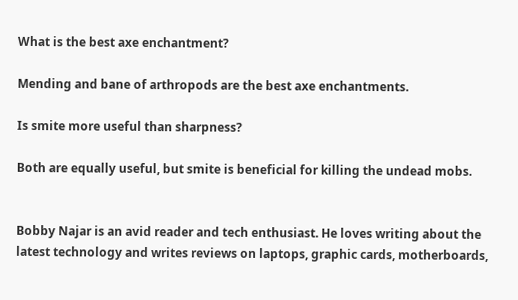What is the best axe enchantment?

Mending and bane of arthropods are the best axe enchantments.

Is smite more useful than sharpness?

Both are equally useful, but smite is beneficial for killing the undead mobs.


Bobby Najar is an avid reader and tech enthusiast. He loves writing about the latest technology and writes reviews on laptops, graphic cards, motherboards,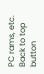PC rams, etc.
Back to top button